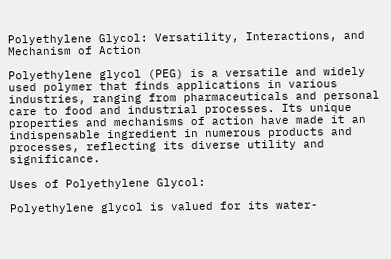Polyethylene Glycol: Versatility, Interactions, and Mechanism of Action

Polyethylene glycol (PEG) is a versatile and widely used polymer that finds applications in various industries, ranging from pharmaceuticals and personal care to food and industrial processes. Its unique properties and mechanisms of action have made it an indispensable ingredient in numerous products and processes, reflecting its diverse utility and significance.

Uses of Polyethylene Glycol:

Polyethylene glycol is valued for its water-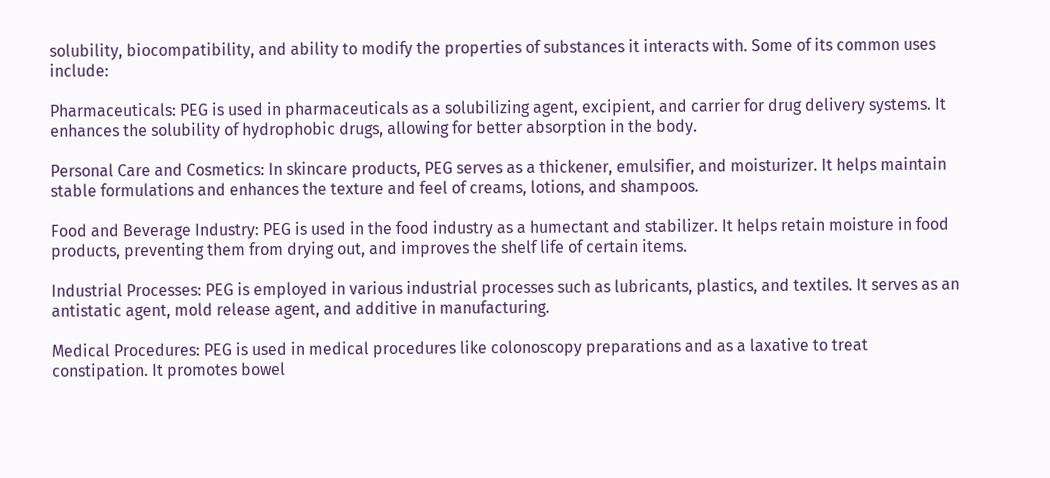solubility, biocompatibility, and ability to modify the properties of substances it interacts with. Some of its common uses include:

Pharmaceuticals: PEG is used in pharmaceuticals as a solubilizing agent, excipient, and carrier for drug delivery systems. It enhances the solubility of hydrophobic drugs, allowing for better absorption in the body.

Personal Care and Cosmetics: In skincare products, PEG serves as a thickener, emulsifier, and moisturizer. It helps maintain stable formulations and enhances the texture and feel of creams, lotions, and shampoos.

Food and Beverage Industry: PEG is used in the food industry as a humectant and stabilizer. It helps retain moisture in food products, preventing them from drying out, and improves the shelf life of certain items.

Industrial Processes: PEG is employed in various industrial processes such as lubricants, plastics, and textiles. It serves as an antistatic agent, mold release agent, and additive in manufacturing.

Medical Procedures: PEG is used in medical procedures like colonoscopy preparations and as a laxative to treat constipation. It promotes bowel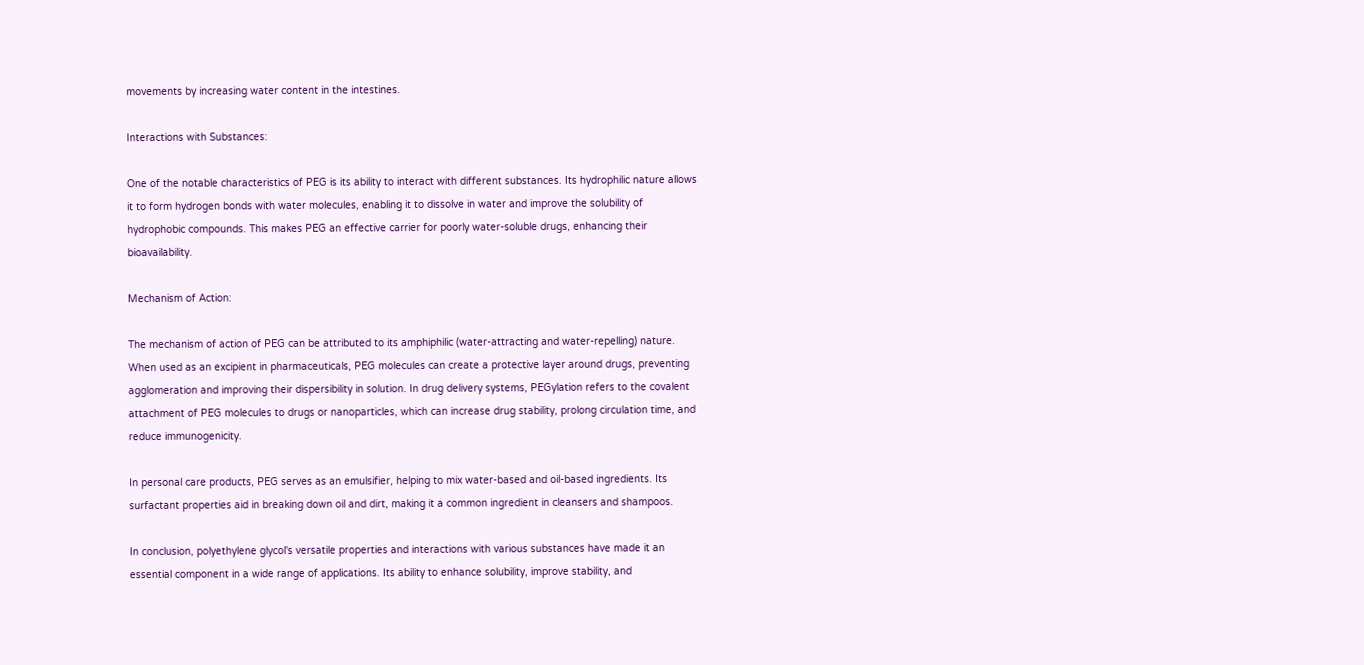movements by increasing water content in the intestines.

Interactions with Substances:

One of the notable characteristics of PEG is its ability to interact with different substances. Its hydrophilic nature allows it to form hydrogen bonds with water molecules, enabling it to dissolve in water and improve the solubility of hydrophobic compounds. This makes PEG an effective carrier for poorly water-soluble drugs, enhancing their bioavailability.

Mechanism of Action:

The mechanism of action of PEG can be attributed to its amphiphilic (water-attracting and water-repelling) nature. When used as an excipient in pharmaceuticals, PEG molecules can create a protective layer around drugs, preventing agglomeration and improving their dispersibility in solution. In drug delivery systems, PEGylation refers to the covalent attachment of PEG molecules to drugs or nanoparticles, which can increase drug stability, prolong circulation time, and reduce immunogenicity.

In personal care products, PEG serves as an emulsifier, helping to mix water-based and oil-based ingredients. Its surfactant properties aid in breaking down oil and dirt, making it a common ingredient in cleansers and shampoos.

In conclusion, polyethylene glycol's versatile properties and interactions with various substances have made it an essential component in a wide range of applications. Its ability to enhance solubility, improve stability, and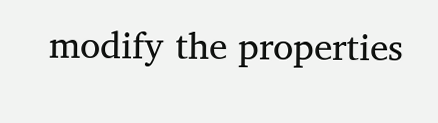modify the properties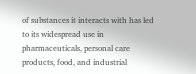of substances it interacts with has led to its widespread use in pharmaceuticals, personal care products, food, and industrial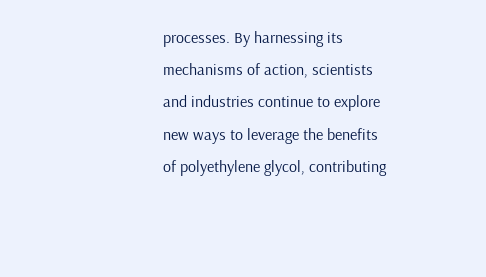processes. By harnessing its mechanisms of action, scientists and industries continue to explore new ways to leverage the benefits of polyethylene glycol, contributing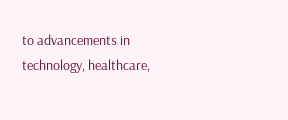to advancements in technology, healthcare,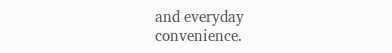and everyday convenience.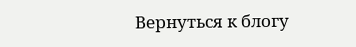Вернуться к блогу